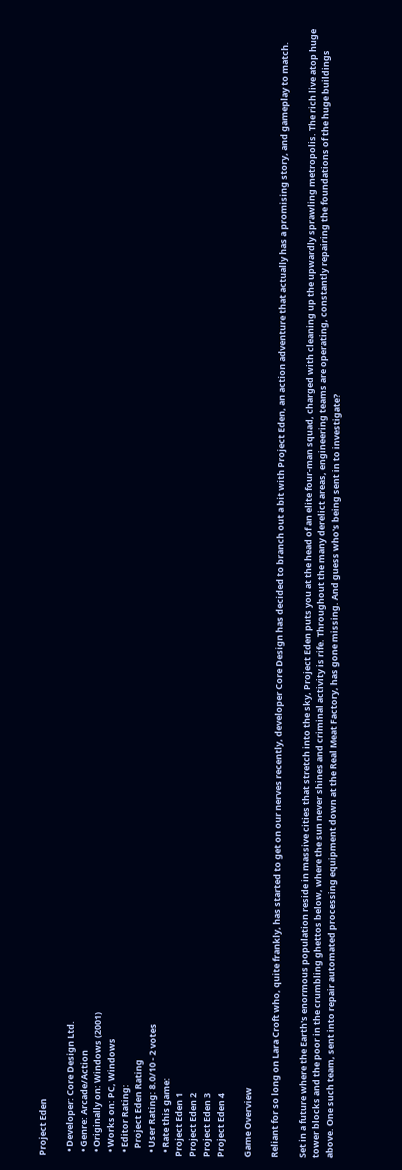Project Eden

  • Developer: Core Design Ltd.
  • Genre: Arcade/Action
  • Originally on: Windows (2001)
  • Works on: PC, Windows
  • Editor Rating:
    Project Eden Rating
  • User Rating: 8.0/10 - 2 votes
  • Rate this game:
Project Eden 1
Project Eden 2
Project Eden 3
Project Eden 4

Game Overview

Reliant for so long on Lara Croft who, quite frankly, has started to get on our nerves recently, developer Core Design has decided to branch out a bit with Project Eden, an action adventure that actually has a promising story, and gameplay to match.

Set in a future where the Earth's enormous population reside in massive cities that stretch into the sky, Project Eden puts you at the head of an elite four-man squad, charged with cleaning up the upwardly sprawling metropolis. The rich live atop huge tower blocks and the poor in the crumbling ghettos below, where the sun never shines and criminal activity is rife. Throughout the many derelict areas, engineering teams are operating, constantly repairing the foundations of the huge buildings above. One such team, sent into repair automated processing equipment down at the Real Meat Factory, has gone missing. And guess who's being sent in to investigate?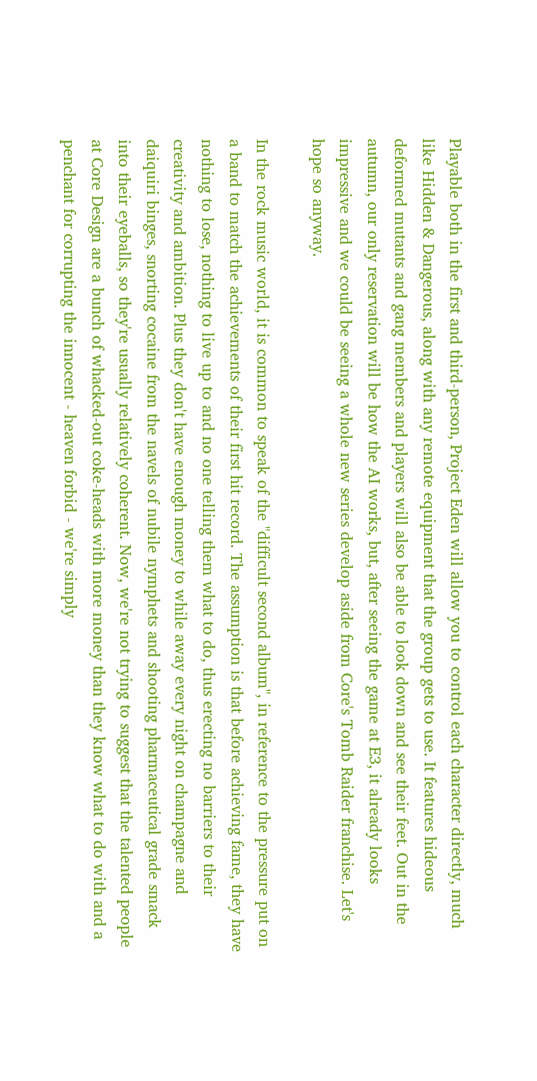Playable both in the first and third-person, Project Eden will allow you to control each character directly, much like Hidden & Dangerous, along with any remote equipment that the group gets to use. It features hideous deformed mutants and gang members and players will also be able to look down and see their feet. Out in the autumn, our only reservation will be how the AI works, but, after seeing the game at E3, it already looks impressive and we could be seeing a whole new series develop aside from Core's Tomb Raider franchise. Let's hope so anyway.

In the rock music world, it is common to speak of the "difficult second album", in reference to the pressure put on a band to match the achievements of their first hit record. The assumption is that before achieving fame, they have nothing to lose, nothing to live up to and no one telling them what to do, thus erecting no barriers to their creativity and ambition. Plus they don't have enough money to while away every night on champagne and daiquiri binges, snorting cocaine from the navels of nubile nymphets and shooting pharmaceutical grade smack into their eyeballs, so they're usually relatively coherent. Now, we're not trying to suggest that the talented people at Core Design are a bunch of whacked-out coke-heads with more money than they know what to do with and a penchant for corrupting the innocent - heaven forbid - we're simply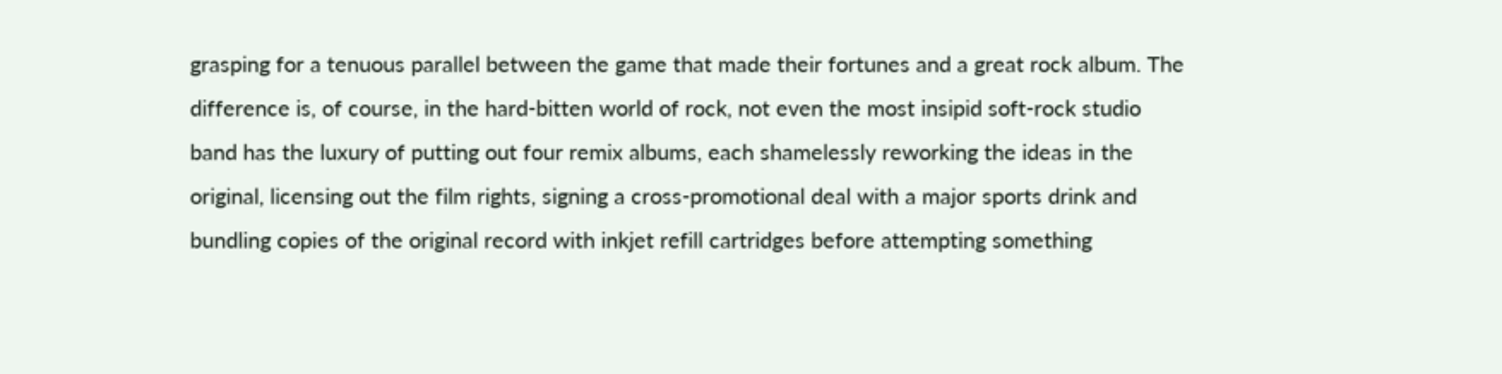grasping for a tenuous parallel between the game that made their fortunes and a great rock album. The difference is, of course, in the hard-bitten world of rock, not even the most insipid soft-rock studio band has the luxury of putting out four remix albums, each shamelessly reworking the ideas in the original, licensing out the film rights, signing a cross-promotional deal with a major sports drink and bundling copies of the original record with inkjet refill cartridges before attempting something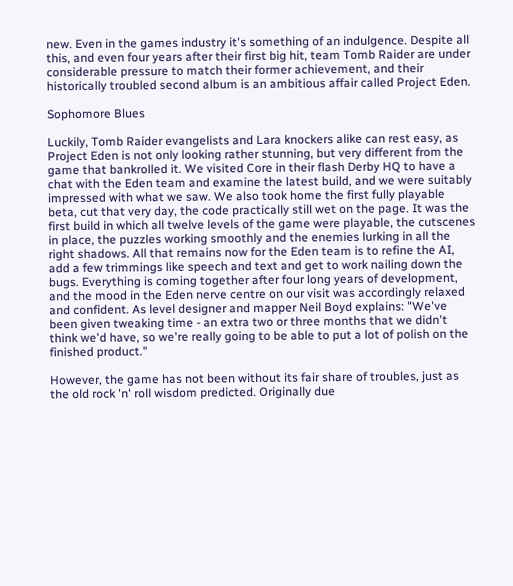new. Even in the games industry it's something of an indulgence. Despite all this, and even four years after their first big hit, team Tomb Raider are under considerable pressure to match their former achievement, and their historically troubled second album is an ambitious affair called Project Eden.

Sophomore Blues

Luckily, Tomb Raider evangelists and Lara knockers alike can rest easy, as Project Eden is not only looking rather stunning, but very different from the game that bankrolled it. We visited Core in their flash Derby HQ to have a chat with the Eden team and examine the latest build, and we were suitably impressed with what we saw. We also took home the first fully playable beta, cut that very day, the code practically still wet on the page. It was the first build in which all twelve levels of the game were playable, the cutscenes in place, the puzzles working smoothly and the enemies lurking in all the right shadows. All that remains now for the Eden team is to refine the AI, add a few trimmings like speech and text and get to work nailing down the bugs. Everything is coming together after four long years of development, and the mood in the Eden nerve centre on our visit was accordingly relaxed and confident. As level designer and mapper Neil Boyd explains: "We've been given tweaking time - an extra two or three months that we didn't think we'd have, so we're really going to be able to put a lot of polish on the finished product."

However, the game has not been without its fair share of troubles, just as the old rock 'n' roll wisdom predicted. Originally due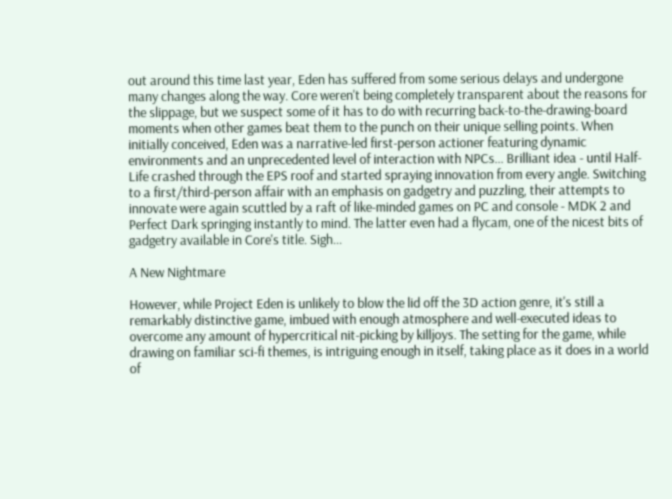out around this time last year, Eden has suffered from some serious delays and undergone many changes along the way. Core weren't being completely transparent about the reasons for the slippage, but we suspect some of it has to do with recurring back-to-the-drawing-board moments when other games beat them to the punch on their unique selling points. When initially conceived, Eden was a narrative-led first-person actioner featuring dynamic environments and an unprecedented level of interaction with NPCs... Brilliant idea - until Half-Life crashed through the EPS roof and started spraying innovation from every angle. Switching to a first/third-person affair with an emphasis on gadgetry and puzzling, their attempts to innovate were again scuttled by a raft of like-minded games on PC and console - MDK 2 and Perfect Dark springing instantly to mind. The latter even had a flycam, one of the nicest bits of gadgetry available in Core's title. Sigh...

A New Nightmare

However, while Project Eden is unlikely to blow the lid off the 3D action genre, it's still a remarkably distinctive game, imbued with enough atmosphere and well-executed ideas to overcome any amount of hypercritical nit-picking by killjoys. The setting for the game, while drawing on familiar sci-fi themes, is intriguing enough in itself, taking place as it does in a world of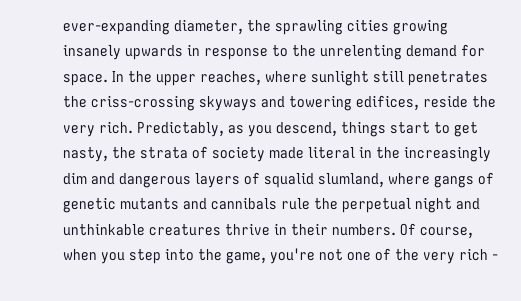ever-expanding diameter, the sprawling cities growing insanely upwards in response to the unrelenting demand for space. In the upper reaches, where sunlight still penetrates the criss-crossing skyways and towering edifices, reside the very rich. Predictably, as you descend, things start to get nasty, the strata of society made literal in the increasingly dim and dangerous layers of squalid slumland, where gangs of genetic mutants and cannibals rule the perpetual night and unthinkable creatures thrive in their numbers. Of course, when you step into the game, you're not one of the very rich -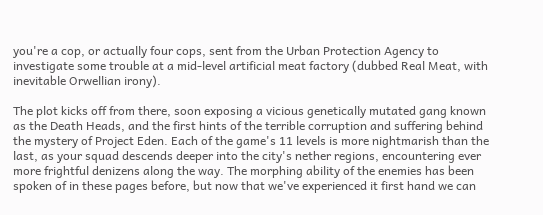you're a cop, or actually four cops, sent from the Urban Protection Agency to investigate some trouble at a mid-level artificial meat factory (dubbed Real Meat, with inevitable Orwellian irony).

The plot kicks off from there, soon exposing a vicious genetically mutated gang known as the Death Heads, and the first hints of the terrible corruption and suffering behind the mystery of Project Eden. Each of the game's 11 levels is more nightmarish than the last, as your squad descends deeper into the city's nether regions, encountering ever more frightful denizens along the way. The morphing ability of the enemies has been spoken of in these pages before, but now that we've experienced it first hand we can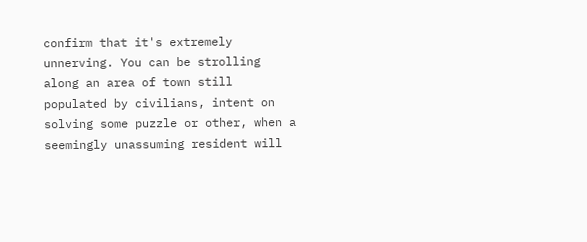confirm that it's extremely unnerving. You can be strolling along an area of town still populated by civilians, intent on solving some puzzle or other, when a seemingly unassuming resident will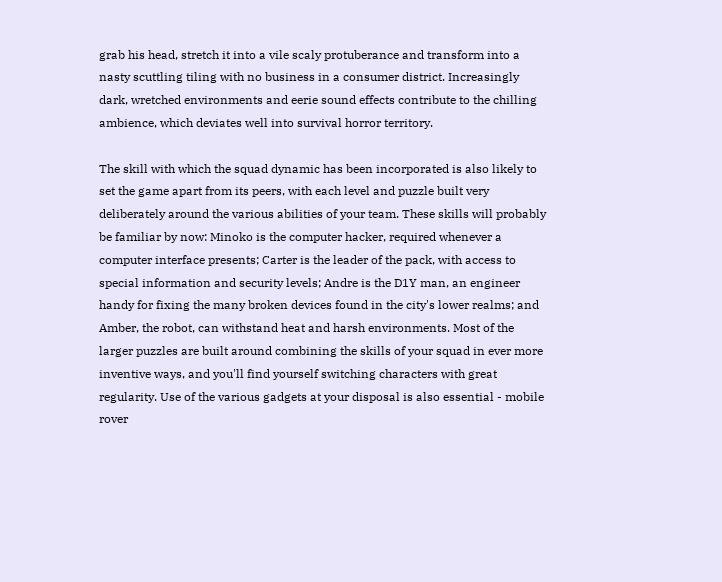grab his head, stretch it into a vile scaly protuberance and transform into a nasty scuttling tiling with no business in a consumer district. Increasingly dark, wretched environments and eerie sound effects contribute to the chilling ambience, which deviates well into survival horror territory.

The skill with which the squad dynamic has been incorporated is also likely to set the game apart from its peers, with each level and puzzle built very deliberately around the various abilities of your team. These skills will probably be familiar by now: Minoko is the computer hacker, required whenever a computer interface presents; Carter is the leader of the pack, with access to special information and security levels; Andre is the D1Y man, an engineer handy for fixing the many broken devices found in the city's lower realms; and Amber, the robot, can withstand heat and harsh environments. Most of the larger puzzles are built around combining the skills of your squad in ever more inventive ways, and you'll find yourself switching characters with great regularity. Use of the various gadgets at your disposal is also essential - mobile rover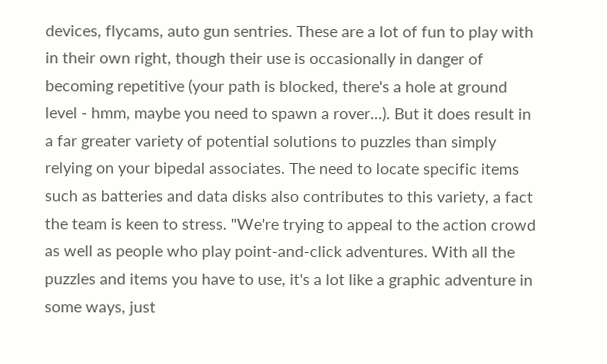devices, flycams, auto gun sentries. These are a lot of fun to play with in their own right, though their use is occasionally in danger of becoming repetitive (your path is blocked, there's a hole at ground level - hmm, maybe you need to spawn a rover...). But it does result in a far greater variety of potential solutions to puzzles than simply relying on your bipedal associates. The need to locate specific items such as batteries and data disks also contributes to this variety, a fact the team is keen to stress. "We're trying to appeal to the action crowd as well as people who play point-and-click adventures. With all the puzzles and items you have to use, it's a lot like a graphic adventure in some ways, just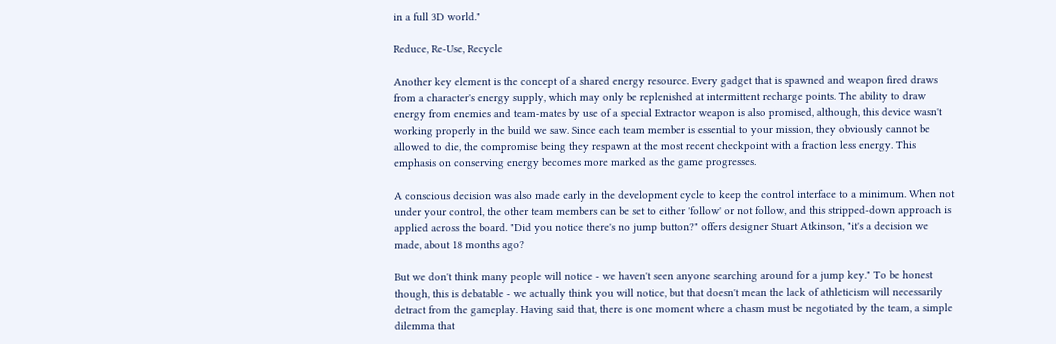in a full 3D world."

Reduce, Re-Use, Recycle

Another key element is the concept of a shared energy resource. Every gadget that is spawned and weapon fired draws from a character's energy supply, which may only be replenished at intermittent recharge points. The ability to draw energy from enemies and team-mates by use of a special Extractor weapon is also promised, although, this device wasn't working properly in the build we saw. Since each team member is essential to your mission, they obviously cannot be allowed to die, the compromise being they respawn at the most recent checkpoint with a fraction less energy. This emphasis on conserving energy becomes more marked as the game progresses.

A conscious decision was also made early in the development cycle to keep the control interface to a minimum. When not under your control, the other team members can be set to either 'follow' or not follow, and this stripped-down approach is applied across the board. "Did you notice there's no jump button?" offers designer Stuart Atkinson, "it's a decision we made, about 18 months ago?

But we don't think many people will notice - we haven't seen anyone searching around for a jump key." To be honest though, this is debatable - we actually think you will notice, but that doesn't mean the lack of athleticism will necessarily detract from the gameplay. Having said that, there is one moment where a chasm must be negotiated by the team, a simple dilemma that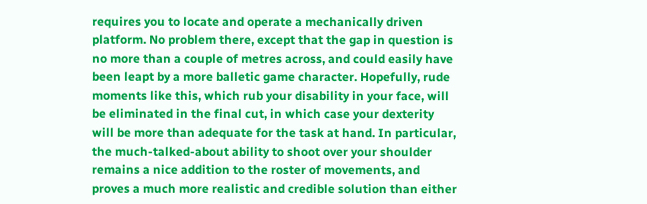requires you to locate and operate a mechanically driven platform. No problem there, except that the gap in question is no more than a couple of metres across, and could easily have been leapt by a more balletic game character. Hopefully, rude moments like this, which rub your disability in your face, will be eliminated in the final cut, in which case your dexterity will be more than adequate for the task at hand. In particular, the much-talked-about ability to shoot over your shoulder remains a nice addition to the roster of movements, and proves a much more realistic and credible solution than either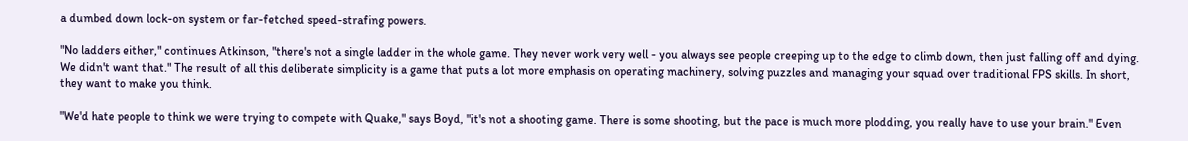a dumbed down lock-on system or far-fetched speed-strafing powers.

"No ladders either," continues Atkinson, "there's not a single ladder in the whole game. They never work very well - you always see people creeping up to the edge to climb down, then just falling off and dying. We didn't want that." The result of all this deliberate simplicity is a game that puts a lot more emphasis on operating machinery, solving puzzles and managing your squad over traditional FPS skills. In short, they want to make you think.

"We'd hate people to think we were trying to compete with Quake," says Boyd, "it's not a shooting game. There is some shooting, but the pace is much more plodding, you really have to use your brain." Even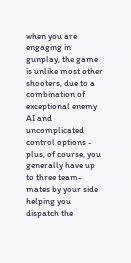when you are engaging in gunplay, the game is unlike most other shooters, due to a combination of exceptional enemy AI and uncomplicated control options - plus, of course, you generally have up to three team-mates by your side helping you dispatch the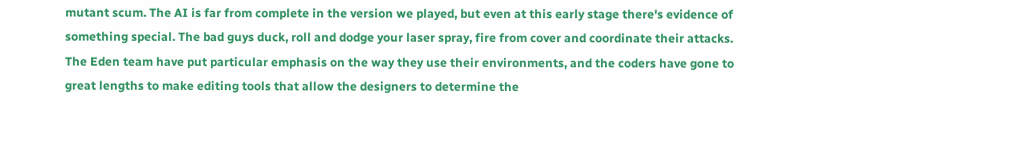mutant scum. The AI is far from complete in the version we played, but even at this early stage there's evidence of something special. The bad guys duck, roll and dodge your laser spray, fire from cover and coordinate their attacks. The Eden team have put particular emphasis on the way they use their environments, and the coders have gone to great lengths to make editing tools that allow the designers to determine the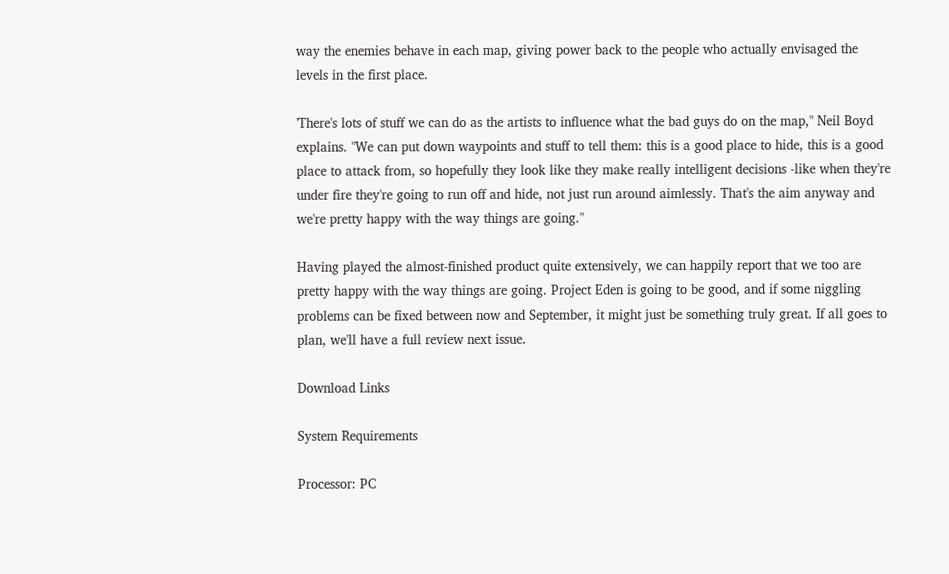way the enemies behave in each map, giving power back to the people who actually envisaged the levels in the first place.

'There's lots of stuff we can do as the artists to influence what the bad guys do on the map," Neil Boyd explains. "We can put down waypoints and stuff to tell them: this is a good place to hide, this is a good place to attack from, so hopefully they look like they make really intelligent decisions -like when they're under fire they're going to run off and hide, not just run around aimlessly. That's the aim anyway and we're pretty happy with the way things are going."

Having played the almost-finished product quite extensively, we can happily report that we too are pretty happy with the way things are going. Project Eden is going to be good, and if some niggling problems can be fixed between now and September, it might just be something truly great. If all goes to plan, we'll have a full review next issue.

Download Links

System Requirements

Processor: PC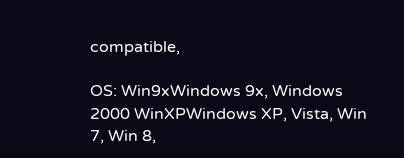compatible,

OS: Win9xWindows 9x, Windows 2000 WinXPWindows XP, Vista, Win 7, Win 8,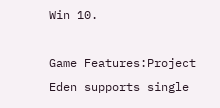Win 10.

Game Features:Project Eden supports single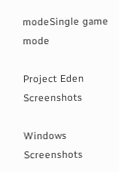modeSingle game mode

Project Eden Screenshots

Windows Screenshots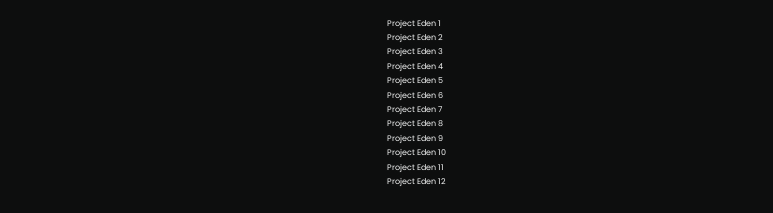Project Eden 1
Project Eden 2
Project Eden 3
Project Eden 4
Project Eden 5
Project Eden 6
Project Eden 7
Project Eden 8
Project Eden 9
Project Eden 10
Project Eden 11
Project Eden 12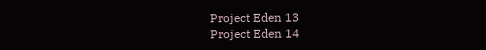Project Eden 13
Project Eden 14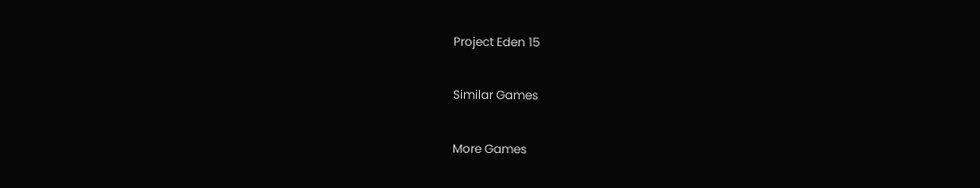Project Eden 15

Similar Games

More Games